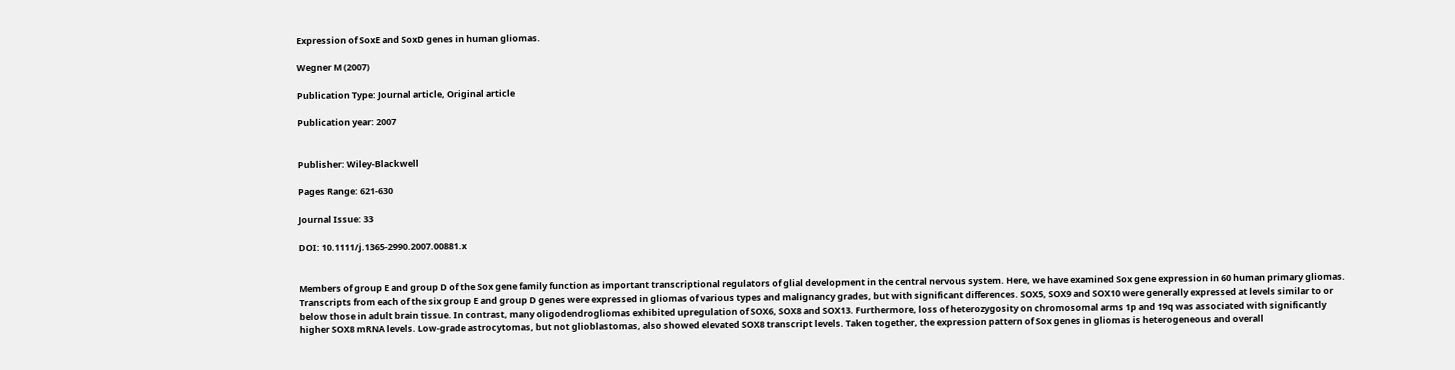Expression of SoxE and SoxD genes in human gliomas.

Wegner M (2007)

Publication Type: Journal article, Original article

Publication year: 2007


Publisher: Wiley-Blackwell

Pages Range: 621-630

Journal Issue: 33

DOI: 10.1111/j.1365-2990.2007.00881.x


Members of group E and group D of the Sox gene family function as important transcriptional regulators of glial development in the central nervous system. Here, we have examined Sox gene expression in 60 human primary gliomas. Transcripts from each of the six group E and group D genes were expressed in gliomas of various types and malignancy grades, but with significant differences. SOX5, SOX9 and SOX10 were generally expressed at levels similar to or below those in adult brain tissue. In contrast, many oligodendrogliomas exhibited upregulation of SOX6, SOX8 and SOX13. Furthermore, loss of heterozygosity on chromosomal arms 1p and 19q was associated with significantly higher SOX8 mRNA levels. Low-grade astrocytomas, but not glioblastomas, also showed elevated SOX8 transcript levels. Taken together, the expression pattern of Sox genes in gliomas is heterogeneous and overall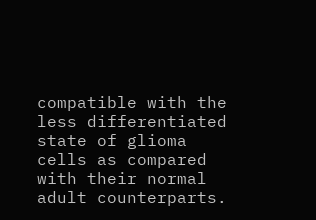compatible with the less differentiated state of glioma cells as compared with their normal adult counterparts.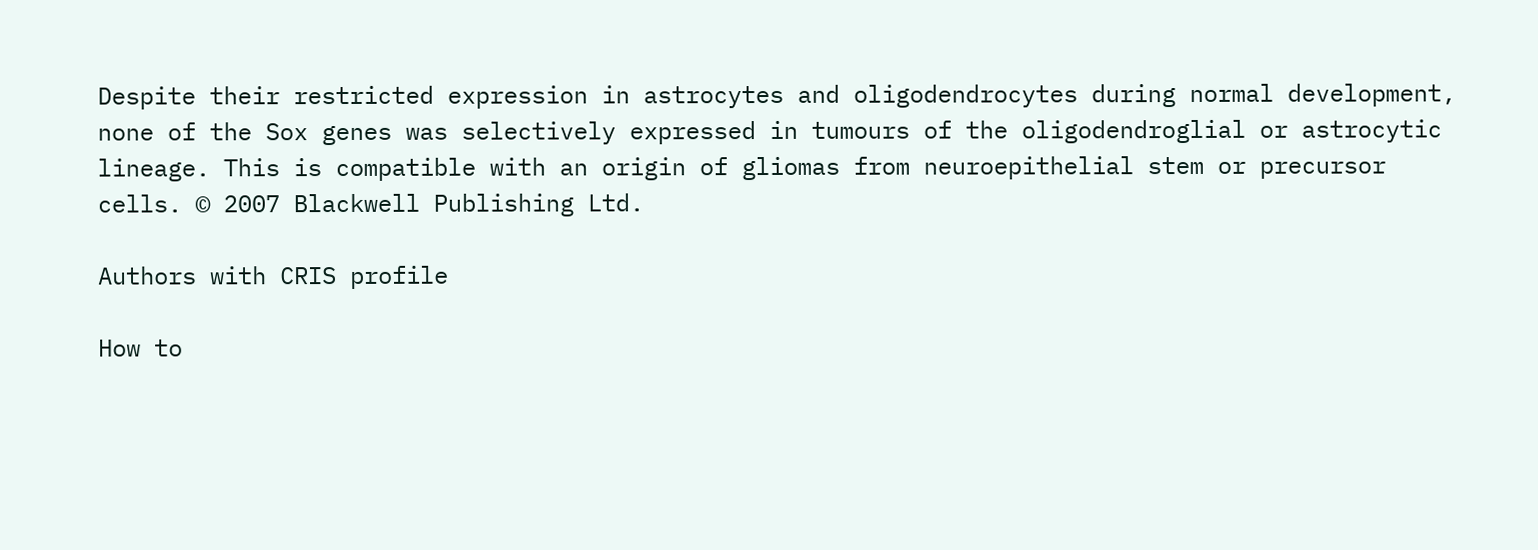Despite their restricted expression in astrocytes and oligodendrocytes during normal development, none of the Sox genes was selectively expressed in tumours of the oligodendroglial or astrocytic lineage. This is compatible with an origin of gliomas from neuroepithelial stem or precursor cells. © 2007 Blackwell Publishing Ltd.

Authors with CRIS profile

How to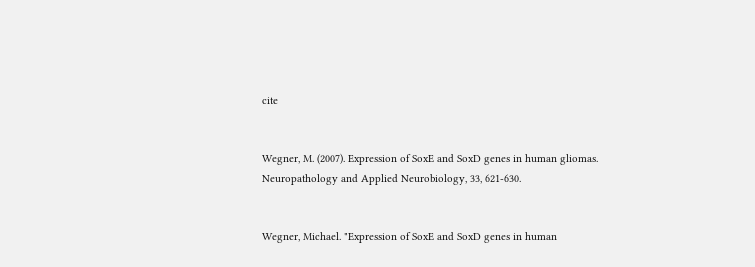cite


Wegner, M. (2007). Expression of SoxE and SoxD genes in human gliomas. Neuropathology and Applied Neurobiology, 33, 621-630.


Wegner, Michael. "Expression of SoxE and SoxD genes in human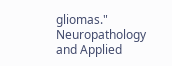gliomas." Neuropathology and Applied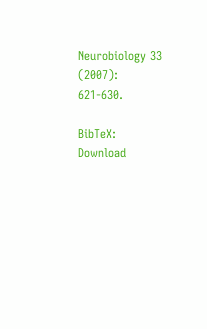Neurobiology 33 (2007): 621-630.

BibTeX: Download